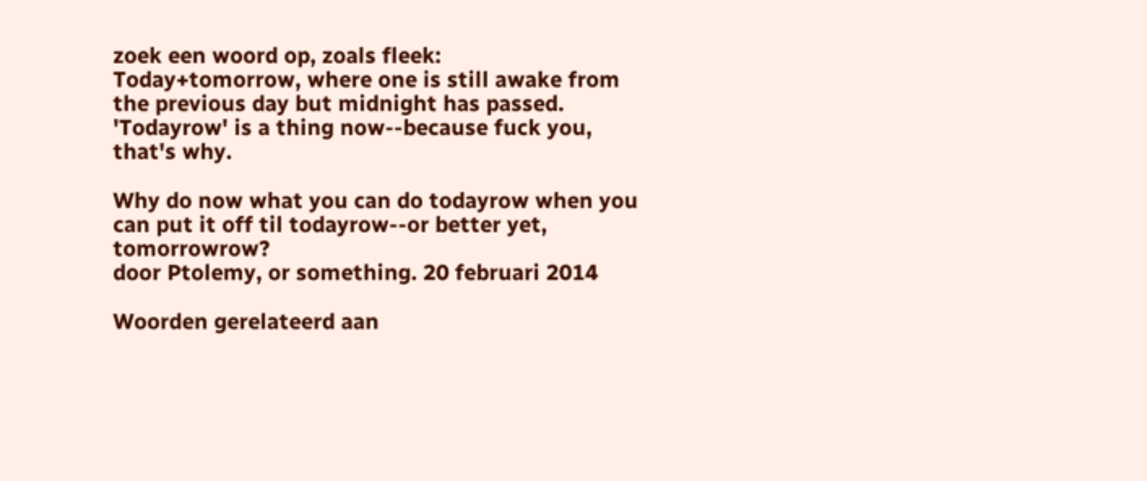zoek een woord op, zoals fleek:
Today+tomorrow, where one is still awake from the previous day but midnight has passed.
'Todayrow' is a thing now--because fuck you, that's why.

Why do now what you can do todayrow when you can put it off til todayrow--or better yet, tomorrowrow?
door Ptolemy, or something. 20 februari 2014

Woorden gerelateerd aan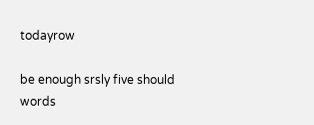todayrow

be enough srsly five should words